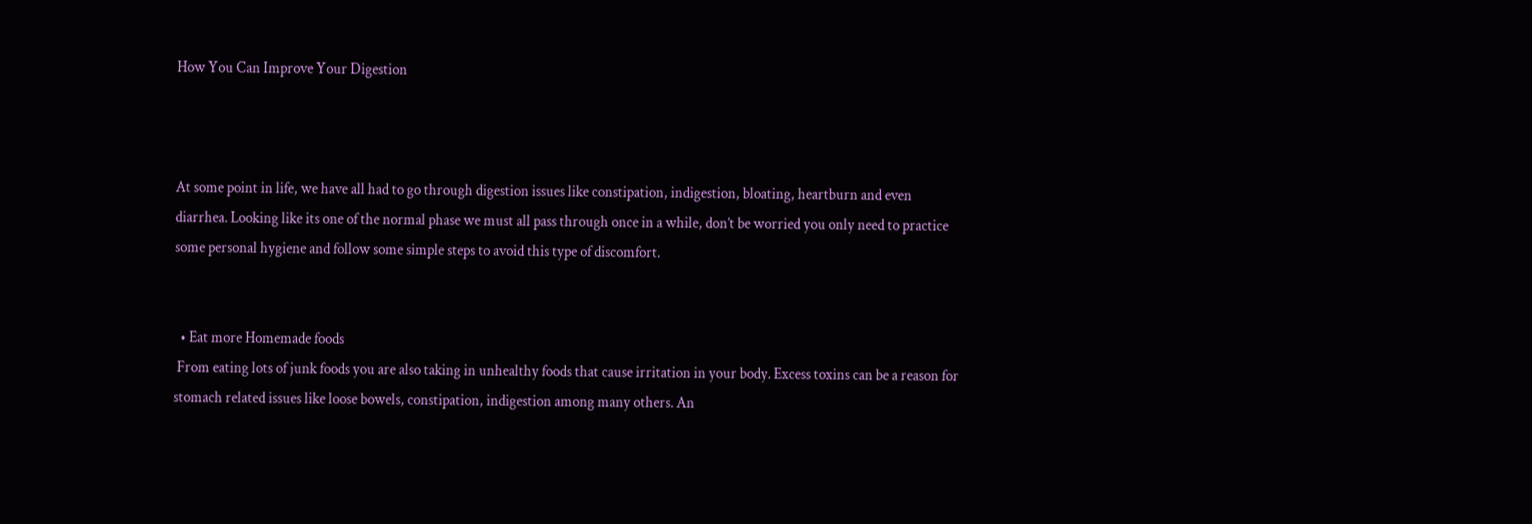How You Can Improve Your Digestion



At some point in life, we have all had to go through digestion issues like constipation, indigestion, bloating, heartburn and even diarrhea. Looking like its one of the normal phase we must all pass through once in a while, don’t be worried you only need to practice some personal hygiene and follow some simple steps to avoid this type of discomfort.


  • Eat more Homemade foods
 From eating lots of junk foods you are also taking in unhealthy foods that cause irritation in your body. Excess toxins can be a reason for stomach related issues like loose bowels, constipation, indigestion among many others. An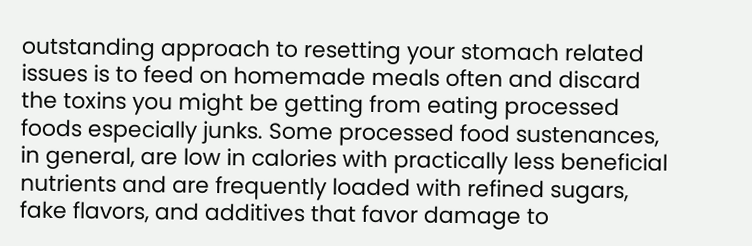outstanding approach to resetting your stomach related issues is to feed on homemade meals often and discard the toxins you might be getting from eating processed foods especially junks. Some processed food sustenances, in general, are low in calories with practically less beneficial nutrients and are frequently loaded with refined sugars, fake flavors, and additives that favor damage to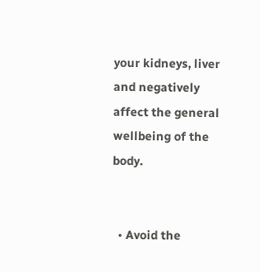your kidneys, liver and negatively affect the general wellbeing of the body.


  • Avoid the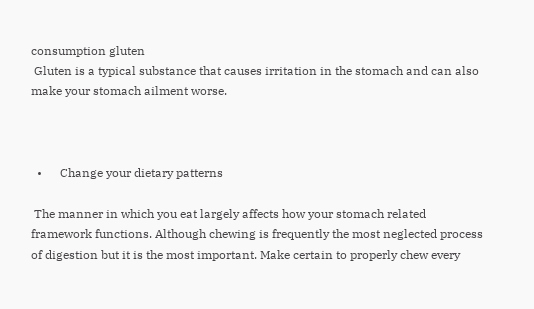consumption gluten
 Gluten is a typical substance that causes irritation in the stomach and can also make your stomach ailment worse.



  •      Change your dietary patterns

 The manner in which you eat largely affects how your stomach related framework functions. Although chewing is frequently the most neglected process of digestion but it is the most important. Make certain to properly chew every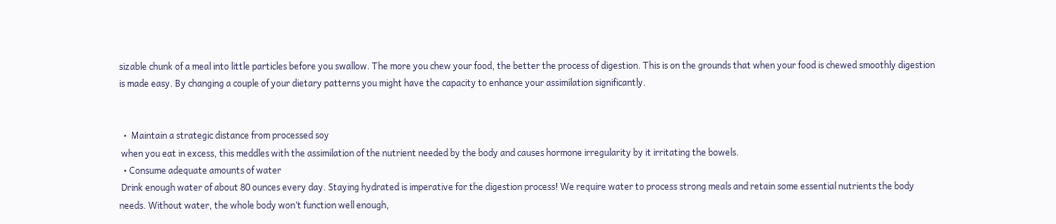sizable chunk of a meal into little particles before you swallow. The more you chew your food, the better the process of digestion. This is on the grounds that when your food is chewed smoothly digestion is made easy. By changing a couple of your dietary patterns you might have the capacity to enhance your assimilation significantly.


  •  Maintain a strategic distance from processed soy
 when you eat in excess, this meddles with the assimilation of the nutrient needed by the body and causes hormone irregularity by it irritating the bowels.
  • Consume adequate amounts of water
 Drink enough water of about 80 ounces every day. Staying hydrated is imperative for the digestion process! We require water to process strong meals and retain some essential nutrients the body needs. Without water, the whole body won’t function well enough,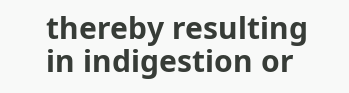thereby resulting in indigestion or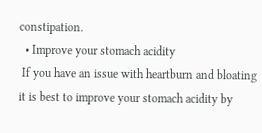constipation.
  • Improve your stomach acidity
 If you have an issue with heartburn and bloating it is best to improve your stomach acidity by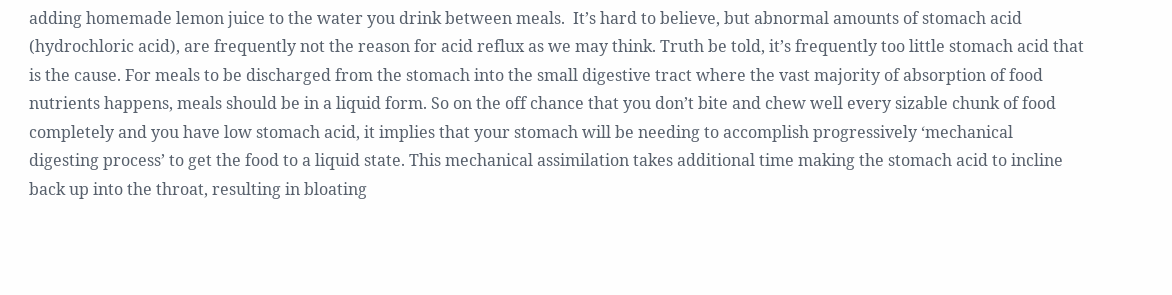adding homemade lemon juice to the water you drink between meals.  It’s hard to believe, but abnormal amounts of stomach acid (hydrochloric acid), are frequently not the reason for acid reflux as we may think. Truth be told, it’s frequently too little stomach acid that is the cause. For meals to be discharged from the stomach into the small digestive tract where the vast majority of absorption of food nutrients happens, meals should be in a liquid form. So on the off chance that you don’t bite and chew well every sizable chunk of food completely and you have low stomach acid, it implies that your stomach will be needing to accomplish progressively ‘mechanical digesting process’ to get the food to a liquid state. This mechanical assimilation takes additional time making the stomach acid to incline back up into the throat, resulting in bloating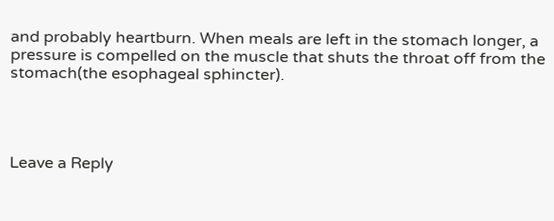and probably heartburn. When meals are left in the stomach longer, a pressure is compelled on the muscle that shuts the throat off from the stomach(the esophageal sphincter).




Leave a Reply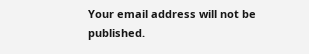Your email address will not be published.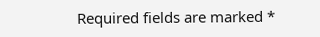Required fields are marked *